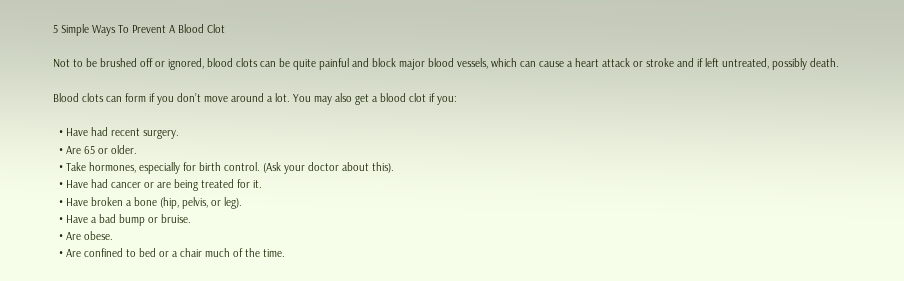5 Simple Ways To Prevent A Blood Clot

Not to be brushed off or ignored, blood clots can be quite painful and block major blood vessels, which can cause a heart attack or stroke and if left untreated, possibly death.

Blood clots can form if you don’t move around a lot. You may also get a blood clot if you:

  • Have had recent surgery.
  • Are 65 or older.
  • Take hormones, especially for birth control. (Ask your doctor about this).
  • Have had cancer or are being treated for it.
  • Have broken a bone (hip, pelvis, or leg).
  • Have a bad bump or bruise.
  • Are obese.
  • Are confined to bed or a chair much of the time.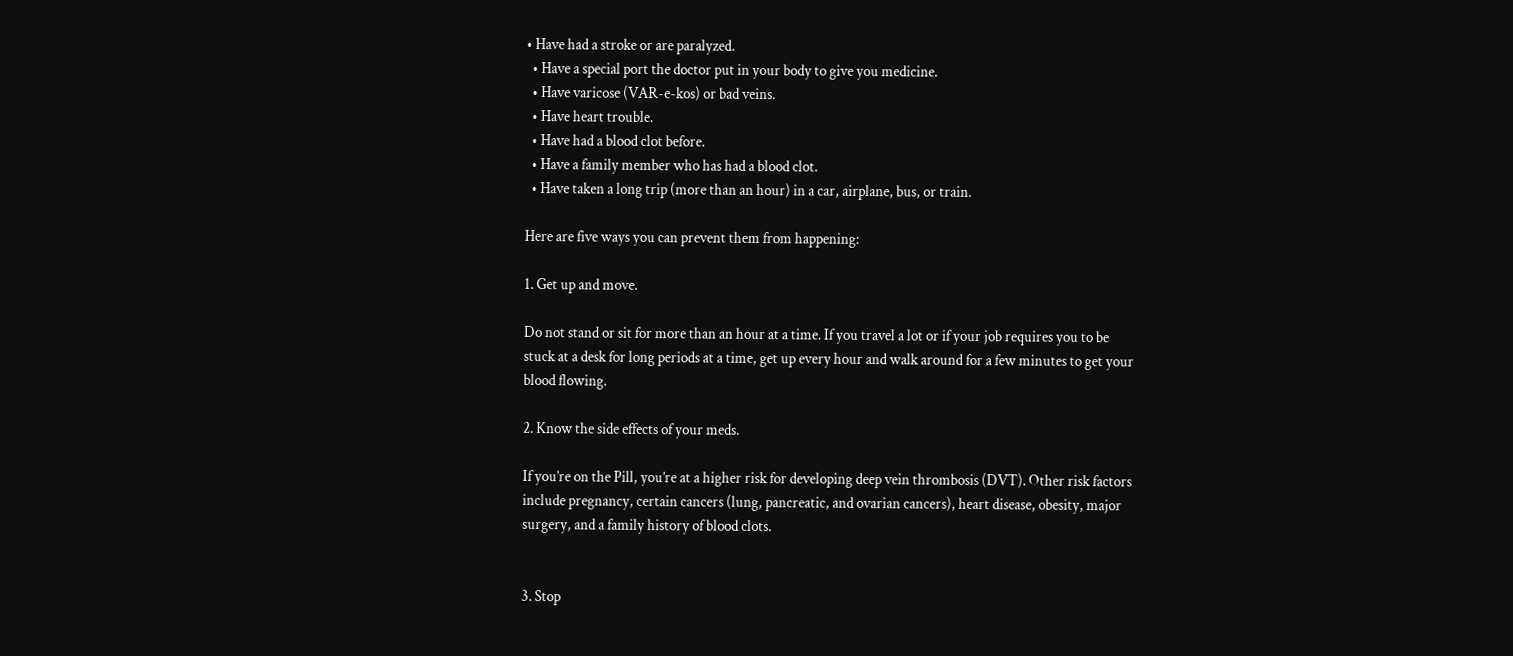• Have had a stroke or are paralyzed.
  • Have a special port the doctor put in your body to give you medicine.
  • Have varicose (VAR-e-kos) or bad veins.
  • Have heart trouble.
  • Have had a blood clot before.
  • Have a family member who has had a blood clot.
  • Have taken a long trip (more than an hour) in a car, airplane, bus, or train.

Here are five ways you can prevent them from happening:

1. Get up and move.

Do not stand or sit for more than an hour at a time. If you travel a lot or if your job requires you to be stuck at a desk for long periods at a time, get up every hour and walk around for a few minutes to get your blood flowing.

2. Know the side effects of your meds.

If you’re on the Pill, you’re at a higher risk for developing deep vein thrombosis (DVT). Other risk factors include pregnancy, certain cancers (lung, pancreatic, and ovarian cancers), heart disease, obesity, major surgery, and a family history of blood clots.


3. Stop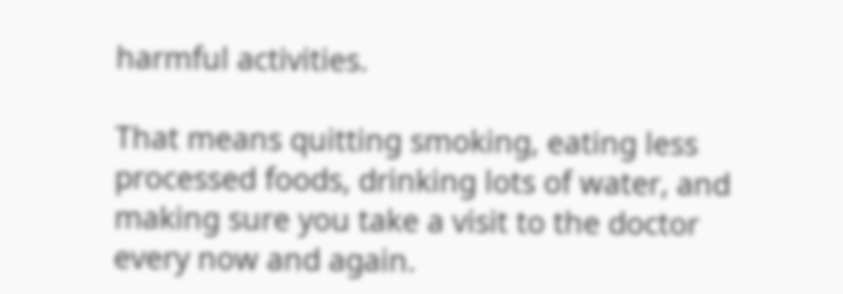harmful activities.

That means quitting smoking, eating less processed foods, drinking lots of water, and making sure you take a visit to the doctor every now and again.